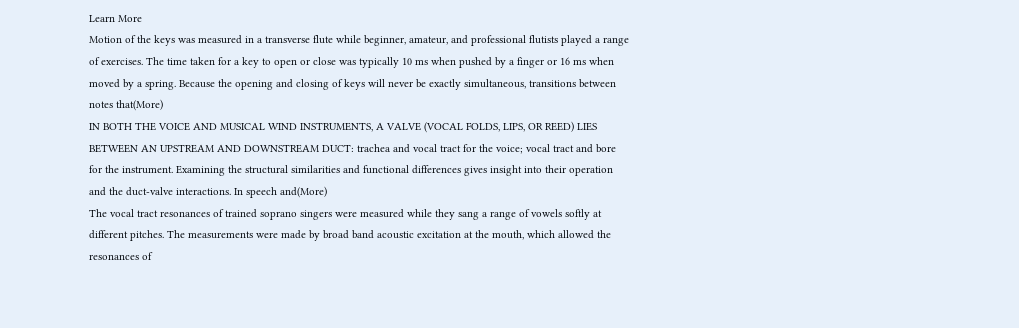Learn More
Motion of the keys was measured in a transverse flute while beginner, amateur, and professional flutists played a range of exercises. The time taken for a key to open or close was typically 10 ms when pushed by a finger or 16 ms when moved by a spring. Because the opening and closing of keys will never be exactly simultaneous, transitions between notes that(More)
IN BOTH THE VOICE AND MUSICAL WIND INSTRUMENTS, A VALVE (VOCAL FOLDS, LIPS, OR REED) LIES BETWEEN AN UPSTREAM AND DOWNSTREAM DUCT: trachea and vocal tract for the voice; vocal tract and bore for the instrument. Examining the structural similarities and functional differences gives insight into their operation and the duct-valve interactions. In speech and(More)
The vocal tract resonances of trained soprano singers were measured while they sang a range of vowels softly at different pitches. The measurements were made by broad band acoustic excitation at the mouth, which allowed the resonances of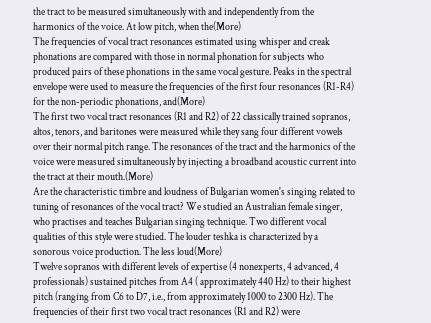the tract to be measured simultaneously with and independently from the harmonics of the voice. At low pitch, when the(More)
The frequencies of vocal tract resonances estimated using whisper and creak phonations are compared with those in normal phonation for subjects who produced pairs of these phonations in the same vocal gesture. Peaks in the spectral envelope were used to measure the frequencies of the first four resonances (R1-R4) for the non-periodic phonations, and(More)
The first two vocal tract resonances (R1 and R2) of 22 classically trained sopranos, altos, tenors, and baritones were measured while they sang four different vowels over their normal pitch range. The resonances of the tract and the harmonics of the voice were measured simultaneously by injecting a broadband acoustic current into the tract at their mouth.(More)
Are the characteristic timbre and loudness of Bulgarian women's singing related to tuning of resonances of the vocal tract? We studied an Australian female singer, who practises and teaches Bulgarian singing technique. Two different vocal qualities of this style were studied. The louder teshka is characterized by a sonorous voice production. The less loud(More)
Twelve sopranos with different levels of expertise (4 nonexperts, 4 advanced, 4 professionals) sustained pitches from A4 ( approximately 440 Hz) to their highest pitch (ranging from C6 to D7, i.e., from approximately 1000 to 2300 Hz). The frequencies of their first two vocal tract resonances (R1 and R2) were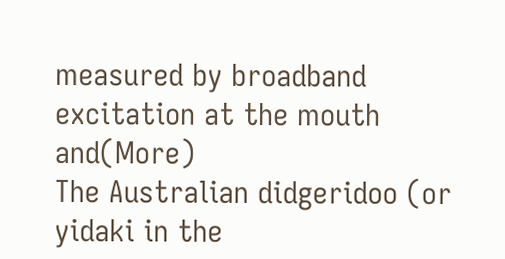measured by broadband excitation at the mouth and(More)
The Australian didgeridoo (or yidaki in the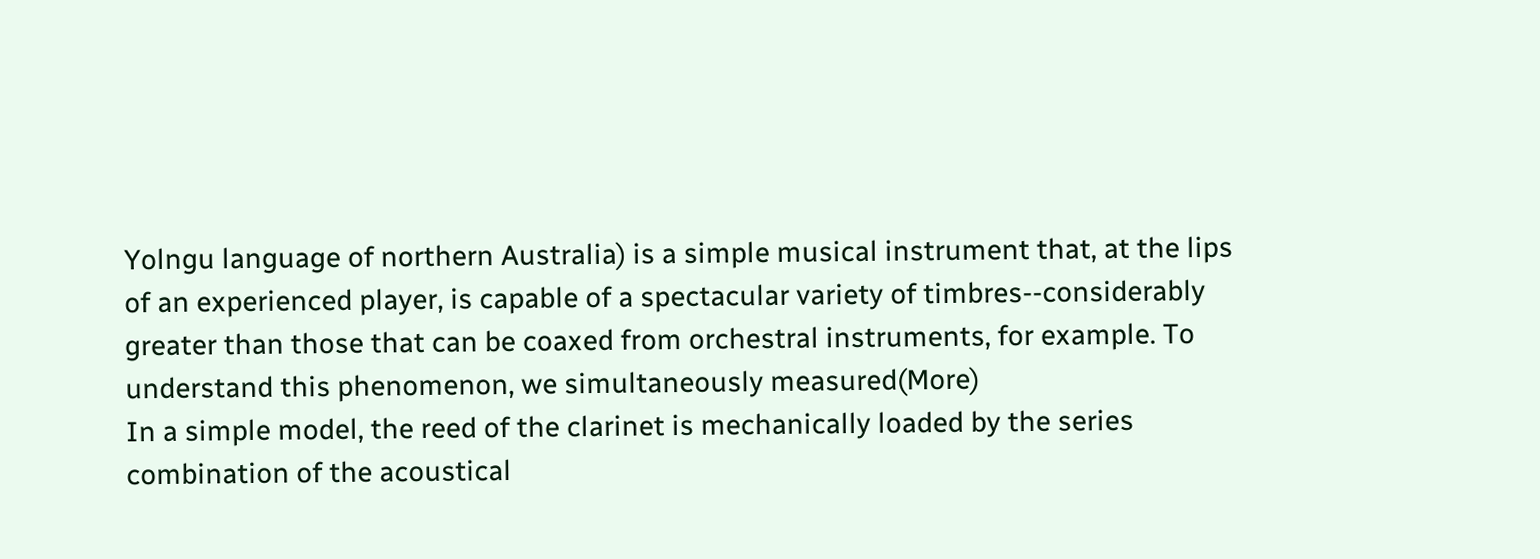Yolngu language of northern Australia) is a simple musical instrument that, at the lips of an experienced player, is capable of a spectacular variety of timbres--considerably greater than those that can be coaxed from orchestral instruments, for example. To understand this phenomenon, we simultaneously measured(More)
In a simple model, the reed of the clarinet is mechanically loaded by the series combination of the acoustical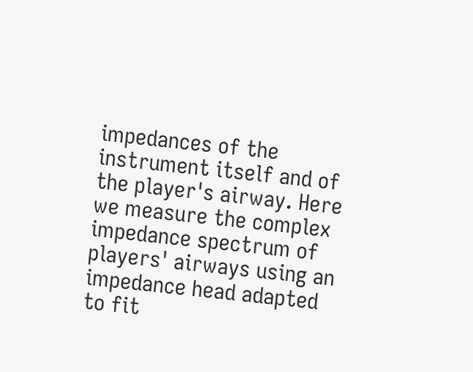impedances of the instrument itself and of the player's airway. Here we measure the complex impedance spectrum of players' airways using an impedance head adapted to fit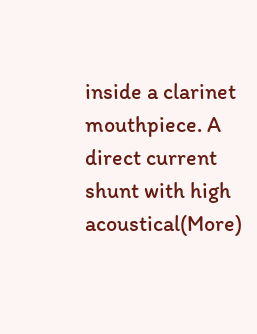inside a clarinet mouthpiece. A direct current shunt with high acoustical(More)